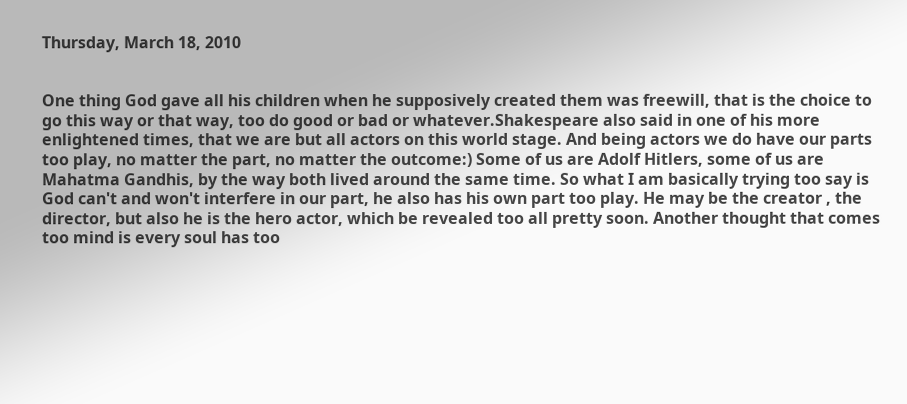Thursday, March 18, 2010


One thing God gave all his children when he supposively created them was freewill, that is the choice to go this way or that way, too do good or bad or whatever.Shakespeare also said in one of his more enlightened times, that we are but all actors on this world stage. And being actors we do have our parts too play, no matter the part, no matter the outcome:) Some of us are Adolf Hitlers, some of us are Mahatma Gandhis, by the way both lived around the same time. So what I am basically trying too say is God can't and won't interfere in our part, he also has his own part too play. He may be the creator , the director, but also he is the hero actor, which be revealed too all pretty soon. Another thought that comes too mind is every soul has too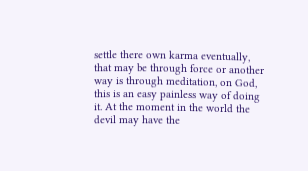settle there own karma eventually, that may be through force or another way is through meditation, on God, this is an easy painless way of doing it. At the moment in the world the devil may have the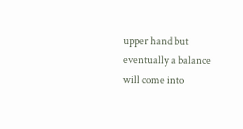upper hand but eventually a balance will come into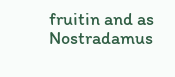fruitin and as Nostradamus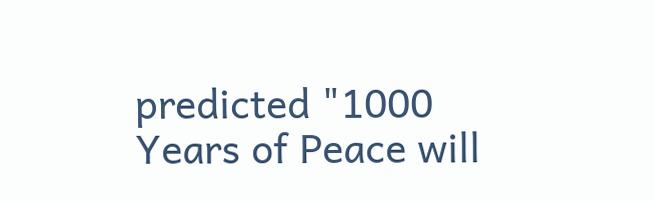predicted "1000 Years of Peace will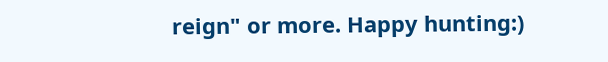reign" or more. Happy hunting:)